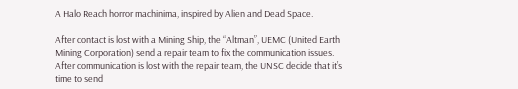A Halo Reach horror machinima, inspired by Alien and Dead Space.

After contact is lost with a Mining Ship, the “Altman”, UEMC (United Earth Mining Corporation) send a repair team to fix the communication issues. After communication is lost with the repair team, the UNSC decide that it’s time to send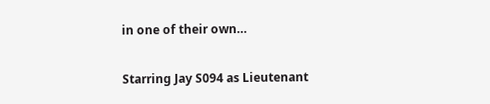in one of their own…

Starring Jay S094 as Lieutenant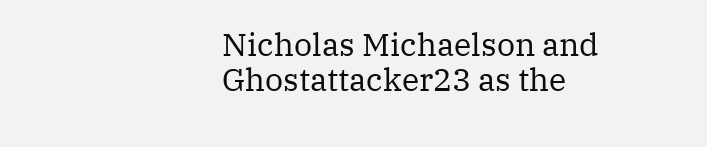Nicholas Michaelson and Ghostattacker23 as the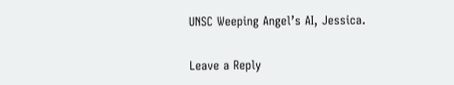UNSC Weeping Angel’s AI, Jessica.

Leave a Reply